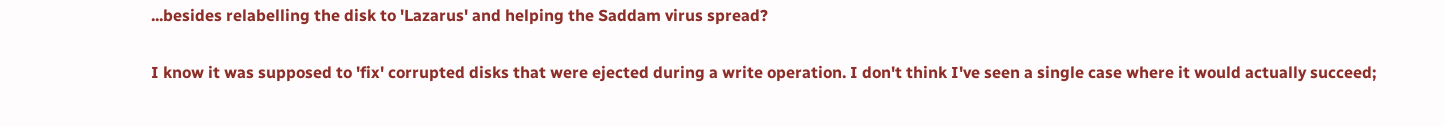...besides relabelling the disk to 'Lazarus' and helping the Saddam virus spread?

I know it was supposed to 'fix' corrupted disks that were ejected during a write operation. I don't think I've seen a single case where it would actually succeed;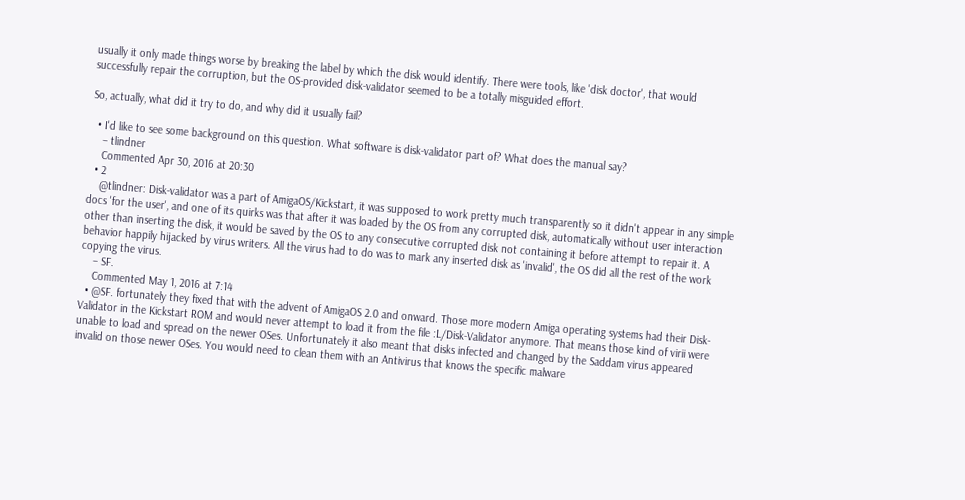usually it only made things worse by breaking the label by which the disk would identify. There were tools, like 'disk doctor', that would successfully repair the corruption, but the OS-provided disk-validator seemed to be a totally misguided effort.

So, actually, what did it try to do, and why did it usually fail?

  • I'd like to see some background on this question. What software is disk-validator part of? What does the manual say?
    – tlindner
    Commented Apr 30, 2016 at 20:30
  • 2
    @tlindner: Disk-validator was a part of AmigaOS/Kickstart, it was supposed to work pretty much transparently so it didn't appear in any simple docs 'for the user', and one of its quirks was that after it was loaded by the OS from any corrupted disk, automatically without user interaction other than inserting the disk, it would be saved by the OS to any consecutive corrupted disk not containing it before attempt to repair it. A behavior happily hijacked by virus writers. All the virus had to do was to mark any inserted disk as 'invalid', the OS did all the rest of the work copying the virus.
    – SF.
    Commented May 1, 2016 at 7:14
  • @SF. fortunately they fixed that with the advent of AmigaOS 2.0 and onward. Those more modern Amiga operating systems had their Disk-Validator in the Kickstart ROM and would never attempt to load it from the file :L/Disk-Validator anymore. That means those kind of virii were unable to load and spread on the newer OSes. Unfortunately it also meant that disks infected and changed by the Saddam virus appeared invalid on those newer OSes. You would need to clean them with an Antivirus that knows the specific malware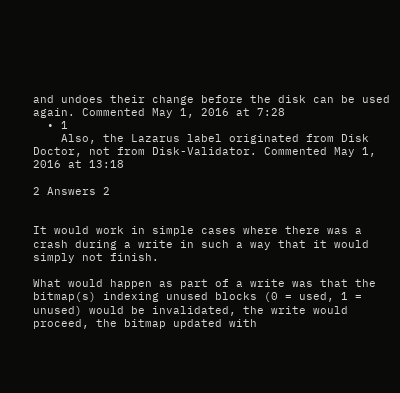and undoes their change before the disk can be used again. Commented May 1, 2016 at 7:28
  • 1
    Also, the Lazarus label originated from Disk Doctor, not from Disk-Validator. Commented May 1, 2016 at 13:18

2 Answers 2


It would work in simple cases where there was a crash during a write in such a way that it would simply not finish.

What would happen as part of a write was that the bitmap(s) indexing unused blocks (0 = used, 1 = unused) would be invalidated, the write would proceed, the bitmap updated with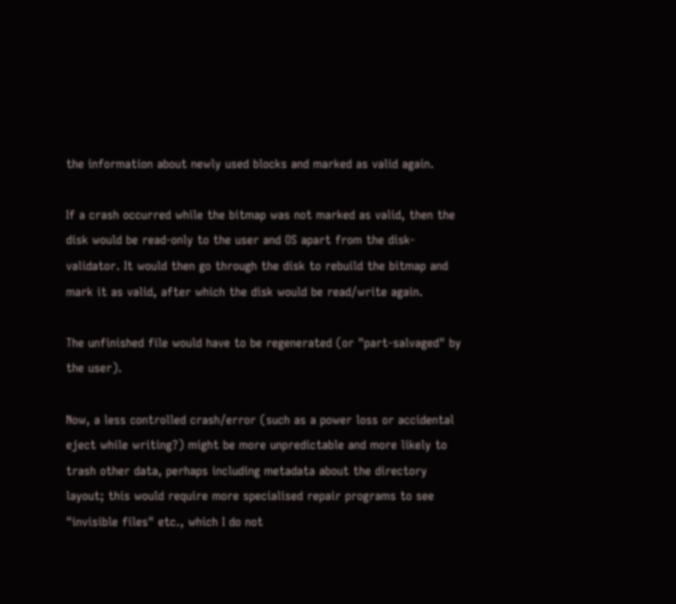the information about newly used blocks and marked as valid again.

If a crash occurred while the bitmap was not marked as valid, then the disk would be read-only to the user and OS apart from the disk-validator. It would then go through the disk to rebuild the bitmap and mark it as valid, after which the disk would be read/write again.

The unfinished file would have to be regenerated (or "part-salvaged" by the user).

Now, a less controlled crash/error (such as a power loss or accidental eject while writing?) might be more unpredictable and more likely to trash other data, perhaps including metadata about the directory layout; this would require more specialised repair programs to see "invisible files" etc., which I do not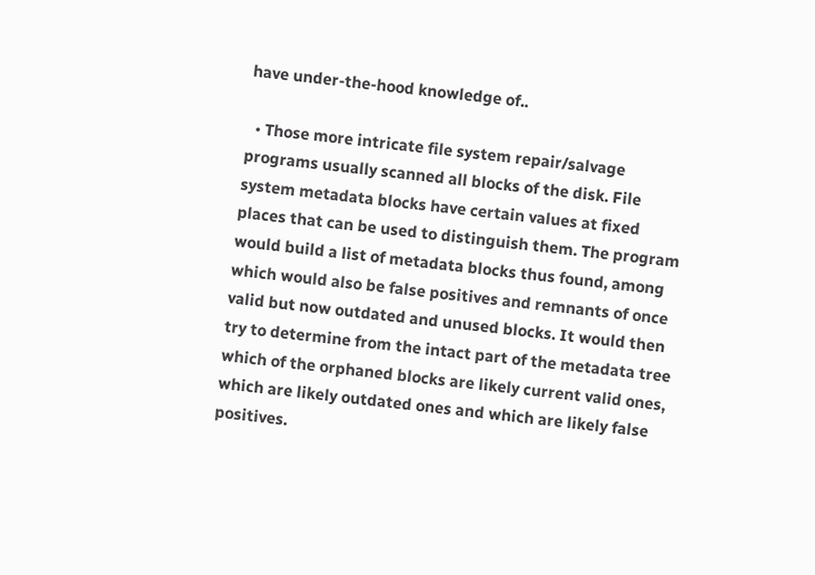have under-the-hood knowledge of..

  • Those more intricate file system repair/salvage programs usually scanned all blocks of the disk. File system metadata blocks have certain values at fixed places that can be used to distinguish them. The program would build a list of metadata blocks thus found, among which would also be false positives and remnants of once valid but now outdated and unused blocks. It would then try to determine from the intact part of the metadata tree which of the orphaned blocks are likely current valid ones, which are likely outdated ones and which are likely false positives.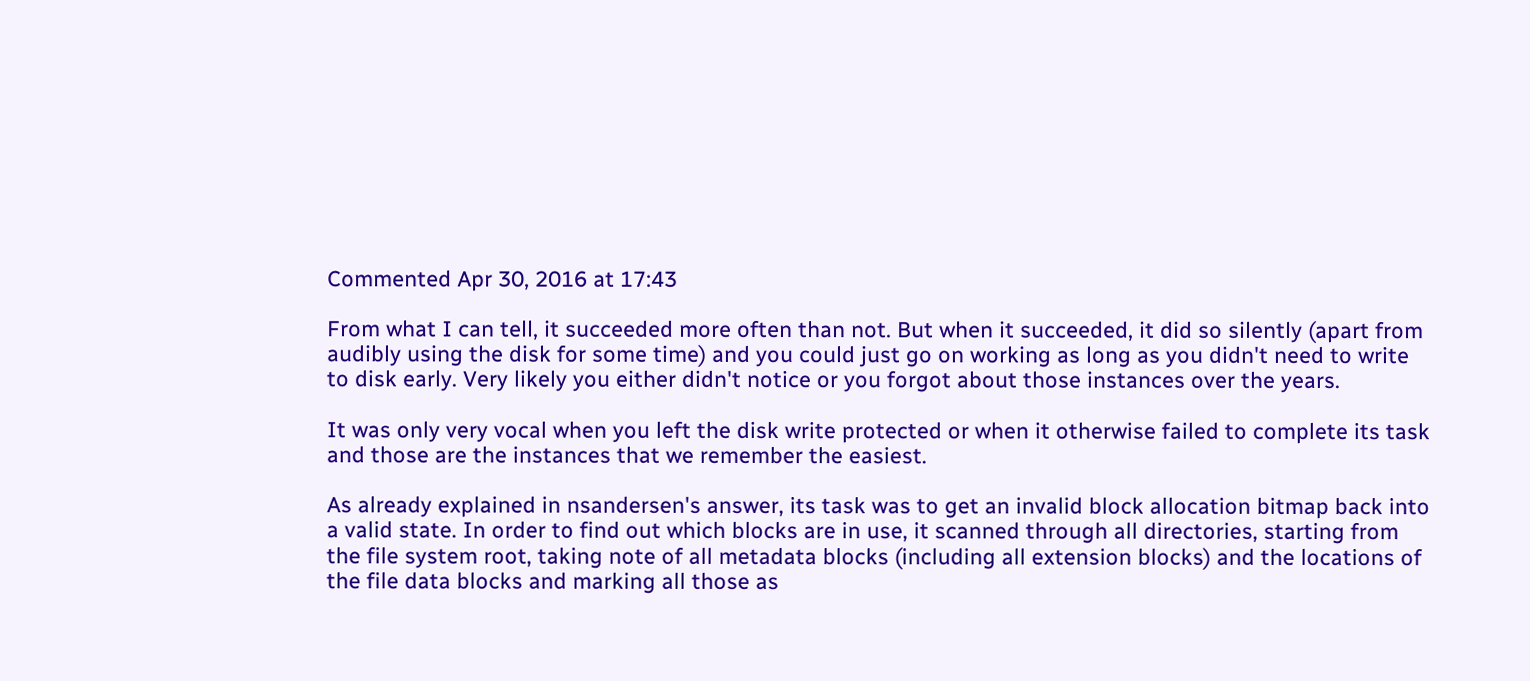Commented Apr 30, 2016 at 17:43

From what I can tell, it succeeded more often than not. But when it succeeded, it did so silently (apart from audibly using the disk for some time) and you could just go on working as long as you didn't need to write to disk early. Very likely you either didn't notice or you forgot about those instances over the years.

It was only very vocal when you left the disk write protected or when it otherwise failed to complete its task and those are the instances that we remember the easiest.

As already explained in nsandersen's answer, its task was to get an invalid block allocation bitmap back into a valid state. In order to find out which blocks are in use, it scanned through all directories, starting from the file system root, taking note of all metadata blocks (including all extension blocks) and the locations of the file data blocks and marking all those as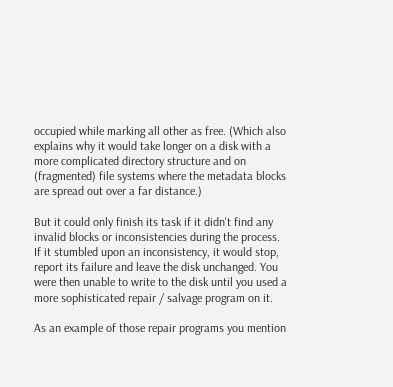occupied while marking all other as free. (Which also explains why it would take longer on a disk with a more complicated directory structure and on (fragmented) file systems where the metadata blocks are spread out over a far distance.)

But it could only finish its task if it didn't find any invalid blocks or inconsistencies during the process. If it stumbled upon an inconsistency, it would stop, report its failure and leave the disk unchanged. You were then unable to write to the disk until you used a more sophisticated repair / salvage program on it.

As an example of those repair programs you mention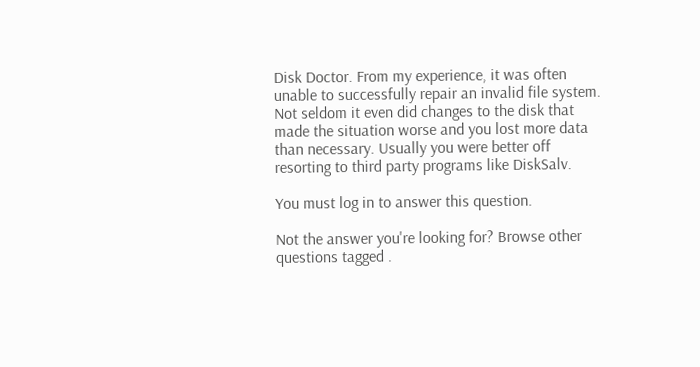Disk Doctor. From my experience, it was often unable to successfully repair an invalid file system. Not seldom it even did changes to the disk that made the situation worse and you lost more data than necessary. Usually you were better off resorting to third party programs like DiskSalv.

You must log in to answer this question.

Not the answer you're looking for? Browse other questions tagged .